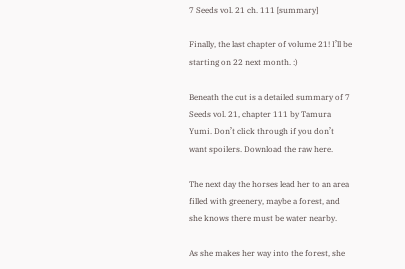7 Seeds vol. 21 ch. 111 [summary]

Finally, the last chapter of volume 21! I’ll be starting on 22 next month. :)

Beneath the cut is a detailed summary of 7 Seeds vol. 21, chapter 111 by Tamura Yumi. Don’t click through if you don’t want spoilers. Download the raw here.

The next day the horses lead her to an area filled with greenery, maybe a forest, and she knows there must be water nearby.

As she makes her way into the forest, she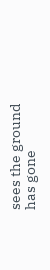sees the ground has gone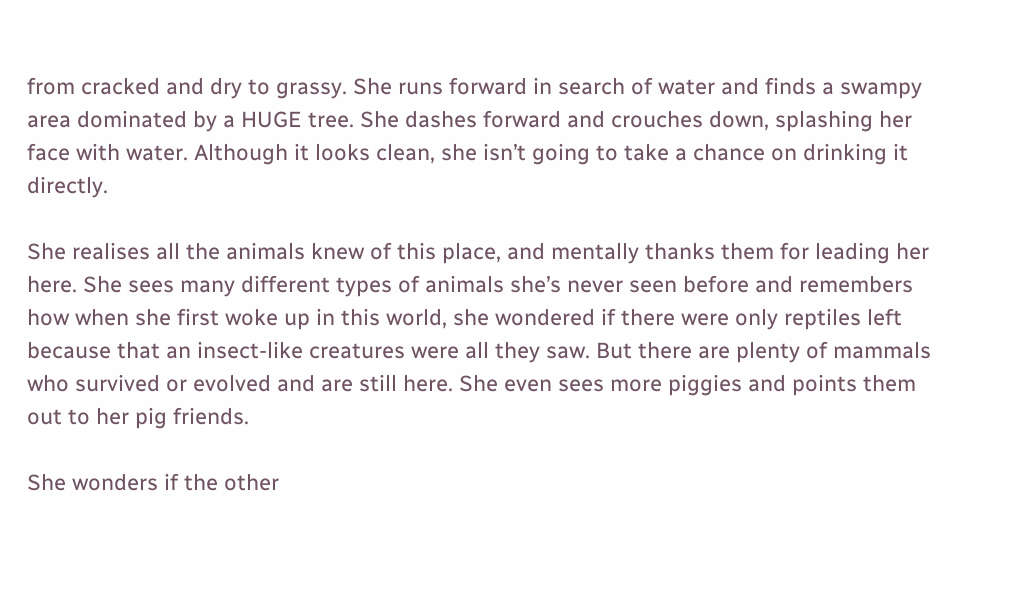from cracked and dry to grassy. She runs forward in search of water and finds a swampy area dominated by a HUGE tree. She dashes forward and crouches down, splashing her face with water. Although it looks clean, she isn’t going to take a chance on drinking it directly.

She realises all the animals knew of this place, and mentally thanks them for leading her here. She sees many different types of animals she’s never seen before and remembers how when she first woke up in this world, she wondered if there were only reptiles left because that an insect-like creatures were all they saw. But there are plenty of mammals who survived or evolved and are still here. She even sees more piggies and points them out to her pig friends.

She wonders if the other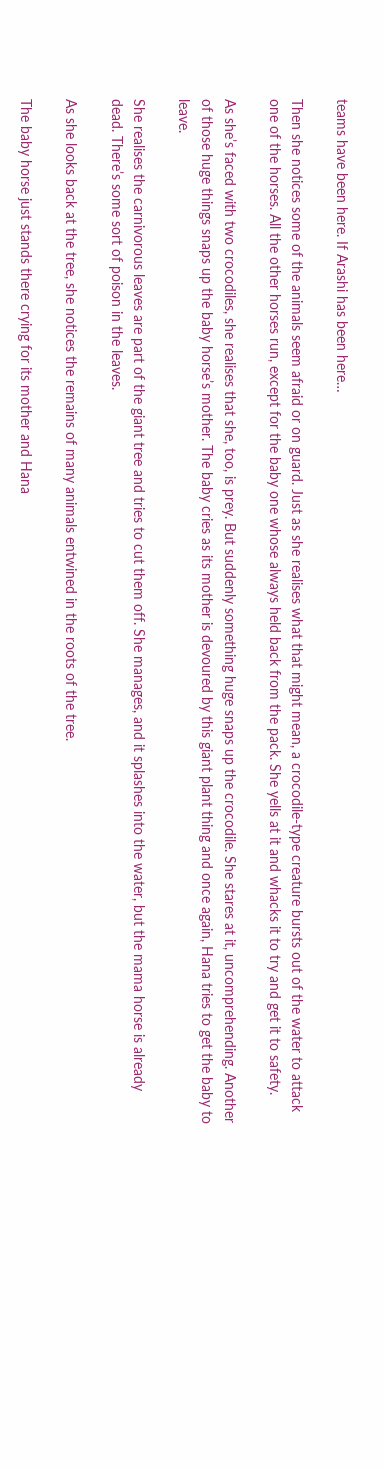teams have been here. If Arashi has been here…

Then she notices some of the animals seem afraid or on guard. Just as she realises what that might mean, a crocodile-type creature bursts out of the water to attack one of the horses. All the other horses run, except for the baby one whose always held back from the pack. She yells at it and whacks it to try and get it to safety.

As she’s faced with two crocodiles, she realises that she, too, is prey. But suddenly something huge snaps up the crocodile. She stares at it, uncomprehending. Another of those huge things snaps up the baby horse’s mother. The baby cries as its mother is devoured by this giant plant thing and once again, Hana tries to get the baby to leave.

She realises the carnivorous leaves are part of the giant tree and tries to cut them off. She manages, and it splashes into the water, but the mama horse is already dead. There’s some sort of poison in the leaves.

As she looks back at the tree, she notices the remains of many animals entwined in the roots of the tree.

The baby horse just stands there crying for its mother and Hana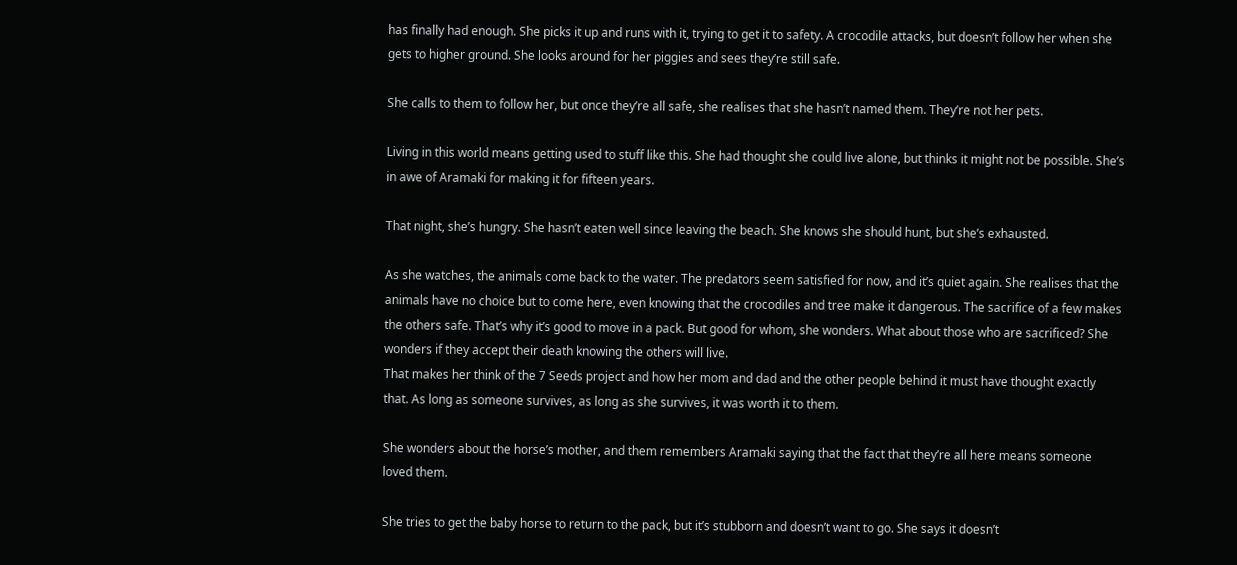has finally had enough. She picks it up and runs with it, trying to get it to safety. A crocodile attacks, but doesn’t follow her when she gets to higher ground. She looks around for her piggies and sees they’re still safe.

She calls to them to follow her, but once they’re all safe, she realises that she hasn’t named them. They’re not her pets.

Living in this world means getting used to stuff like this. She had thought she could live alone, but thinks it might not be possible. She’s in awe of Aramaki for making it for fifteen years.

That night, she’s hungry. She hasn’t eaten well since leaving the beach. She knows she should hunt, but she’s exhausted.

As she watches, the animals come back to the water. The predators seem satisfied for now, and it’s quiet again. She realises that the animals have no choice but to come here, even knowing that the crocodiles and tree make it dangerous. The sacrifice of a few makes the others safe. That’s why it’s good to move in a pack. But good for whom, she wonders. What about those who are sacrificed? She wonders if they accept their death knowing the others will live.
That makes her think of the 7 Seeds project and how her mom and dad and the other people behind it must have thought exactly that. As long as someone survives, as long as she survives, it was worth it to them.

She wonders about the horse’s mother, and them remembers Aramaki saying that the fact that they’re all here means someone loved them.

She tries to get the baby horse to return to the pack, but it’s stubborn and doesn’t want to go. She says it doesn’t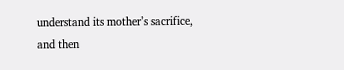understand its mother’s sacrifice, and then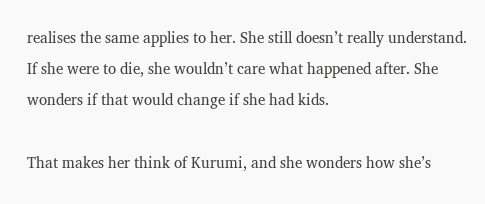realises the same applies to her. She still doesn’t really understand. If she were to die, she wouldn’t care what happened after. She wonders if that would change if she had kids.

That makes her think of Kurumi, and she wonders how she’s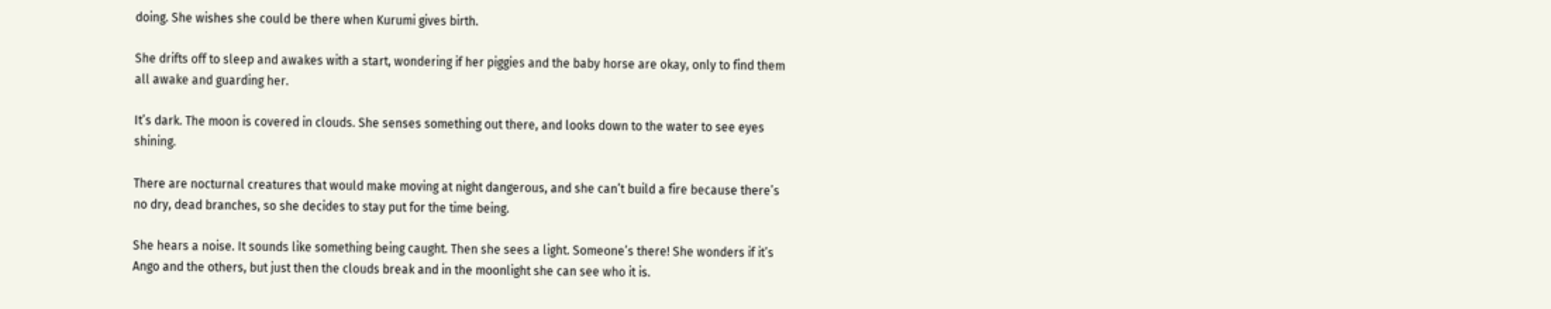doing. She wishes she could be there when Kurumi gives birth.

She drifts off to sleep and awakes with a start, wondering if her piggies and the baby horse are okay, only to find them all awake and guarding her.

It’s dark. The moon is covered in clouds. She senses something out there, and looks down to the water to see eyes shining.

There are nocturnal creatures that would make moving at night dangerous, and she can’t build a fire because there’s no dry, dead branches, so she decides to stay put for the time being.

She hears a noise. It sounds like something being caught. Then she sees a light. Someone’s there! She wonders if it’s Ango and the others, but just then the clouds break and in the moonlight she can see who it is.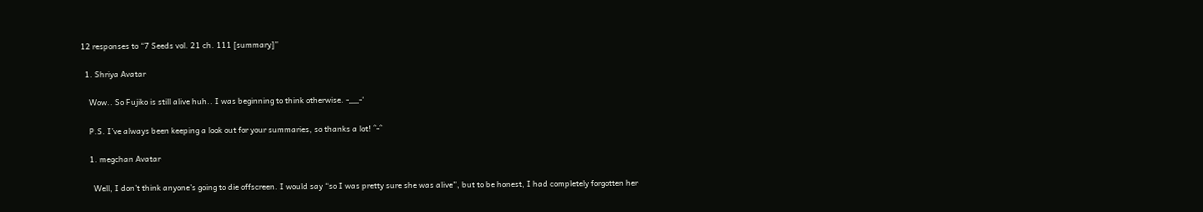12 responses to “7 Seeds vol. 21 ch. 111 [summary]”

  1. Shriya Avatar

    Wow.. So Fujiko is still alive huh.. I was beginning to think otherwise. -__-‘

    P.S. I’ve always been keeping a look out for your summaries, so thanks a lot! ^-^

    1. megchan Avatar

      Well, I don’t think anyone’s going to die offscreen. I would say “so I was pretty sure she was alive”, but to be honest, I had completely forgotten her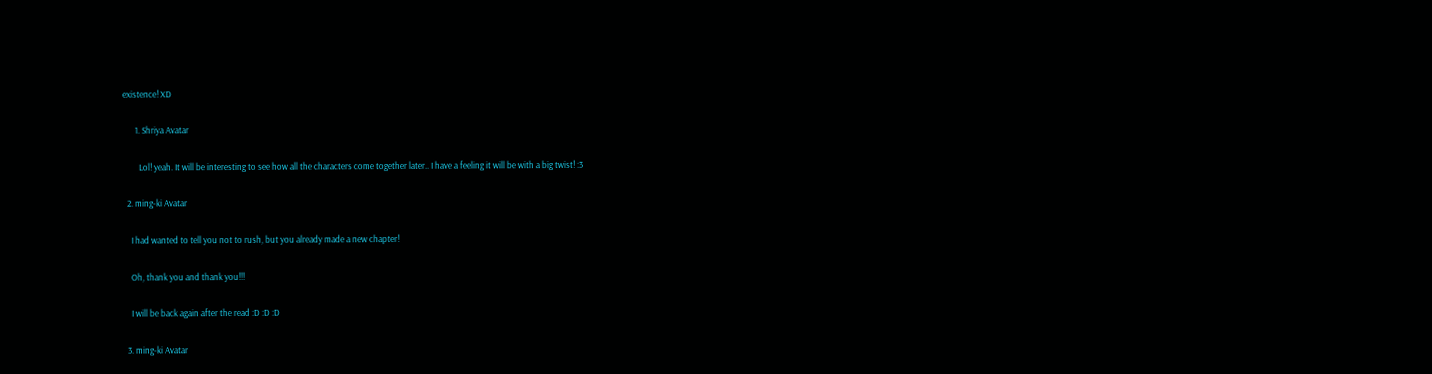existence! XD

      1. Shriya Avatar

        Lol! yeah. It will be interesting to see how all the characters come together later.. I have a feeling it will be with a big twist! :3

  2. ming-ki Avatar

    I had wanted to tell you not to rush, but you already made a new chapter!

    Oh, thank you and thank you!!!

    I will be back again after the read :D :D :D

  3. ming-ki Avatar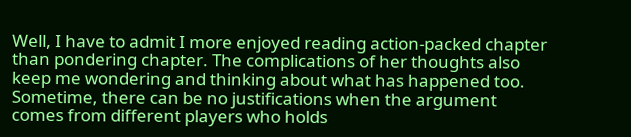Well, I have to admit I more enjoyed reading action-packed chapter than pondering chapter. The complications of her thoughts also keep me wondering and thinking about what has happened too. Sometime, there can be no justifications when the argument comes from different players who holds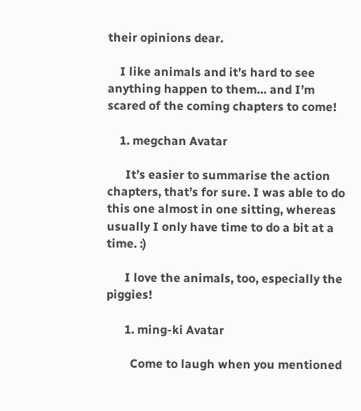their opinions dear.

    I like animals and it’s hard to see anything happen to them… and I’m scared of the coming chapters to come!

    1. megchan Avatar

      It’s easier to summarise the action chapters, that’s for sure. I was able to do this one almost in one sitting, whereas usually I only have time to do a bit at a time. :)

      I love the animals, too, especially the piggies!

      1. ming-ki Avatar

        Come to laugh when you mentioned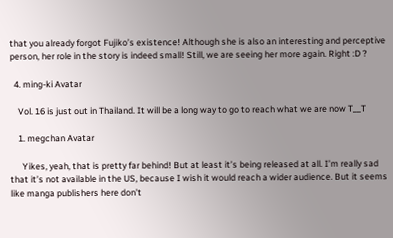that you already forgot Fujiko’s existence! Although she is also an interesting and perceptive person, her role in the story is indeed small! Still, we are seeing her more again. Right :D ?

  4. ming-ki Avatar

    Vol. 16 is just out in Thailand. It will be a long way to go to reach what we are now T__T

    1. megchan Avatar

      Yikes, yeah, that is pretty far behind! But at least it’s being released at all. I’m really sad that it’s not available in the US, because I wish it would reach a wider audience. But it seems like manga publishers here don’t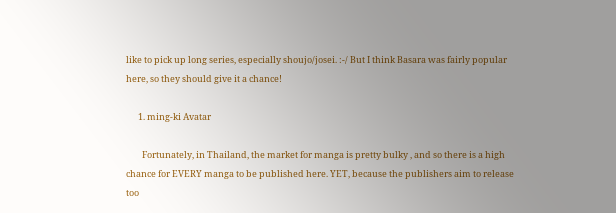like to pick up long series, especially shoujo/josei. :-/ But I think Basara was fairly popular here, so they should give it a chance!

      1. ming-ki Avatar

        Fortunately, in Thailand, the market for manga is pretty bulky , and so there is a high chance for EVERY manga to be published here. YET, because the publishers aim to release too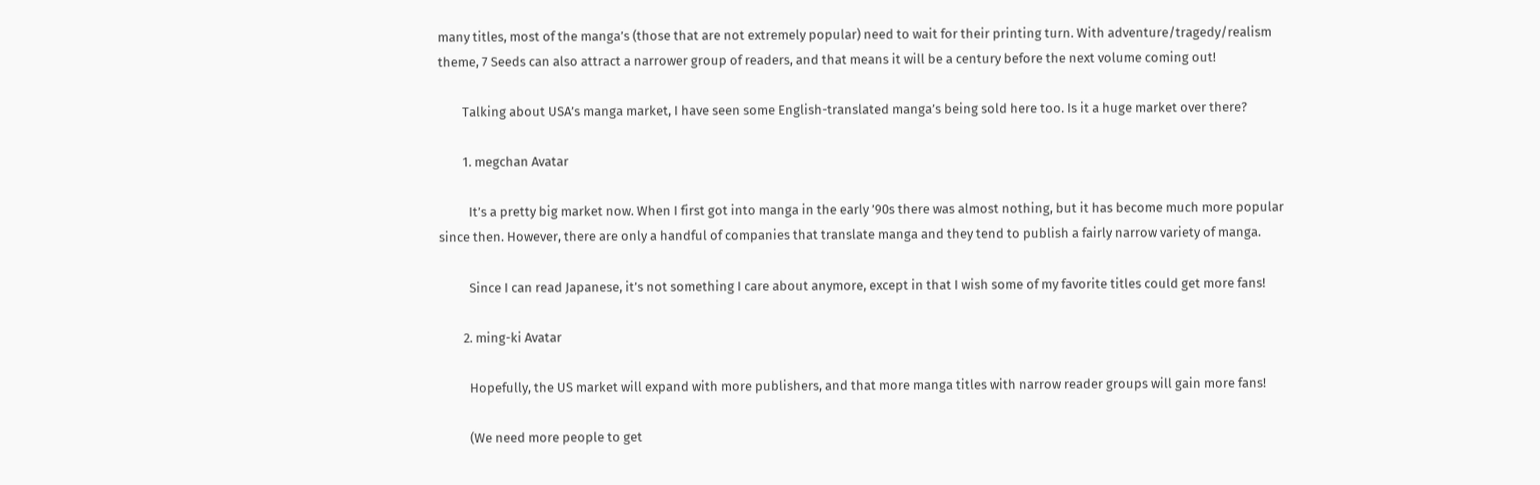many titles, most of the manga’s (those that are not extremely popular) need to wait for their printing turn. With adventure/tragedy/realism theme, 7 Seeds can also attract a narrower group of readers, and that means it will be a century before the next volume coming out!

        Talking about USA’s manga market, I have seen some English-translated manga’s being sold here too. Is it a huge market over there?

        1. megchan Avatar

          It’s a pretty big market now. When I first got into manga in the early ’90s there was almost nothing, but it has become much more popular since then. However, there are only a handful of companies that translate manga and they tend to publish a fairly narrow variety of manga.

          Since I can read Japanese, it’s not something I care about anymore, except in that I wish some of my favorite titles could get more fans!

        2. ming-ki Avatar

          Hopefully, the US market will expand with more publishers, and that more manga titles with narrow reader groups will gain more fans!

          (We need more people to get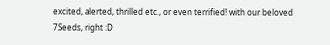excited, alerted, thrilled etc., or even terrified! with our beloved 7Seeds, right :D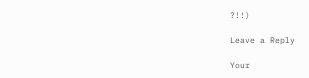?!!)

Leave a Reply

Your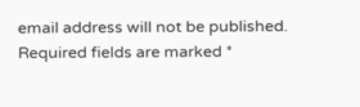email address will not be published. Required fields are marked *